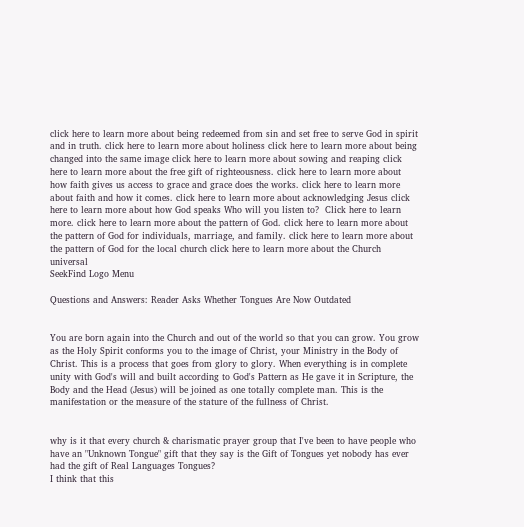click here to learn more about being redeemed from sin and set free to serve God in spirit and in truth. click here to learn more about holiness click here to learn more about being changed into the same image click here to learn more about sowing and reaping click here to learn more about the free gift of righteousness. click here to learn more about how faith gives us access to grace and grace does the works. click here to learn more about faith and how it comes. click here to learn more about acknowledging Jesus click here to learn more about how God speaks Who will you listen to?  Click here to learn more. click here to learn more about the pattern of God. click here to learn more about the pattern of God for individuals, marriage, and family. click here to learn more about the pattern of God for the local church click here to learn more about the Church universal
SeekFind Logo Menu

Questions and Answers: Reader Asks Whether Tongues Are Now Outdated


You are born again into the Church and out of the world so that you can grow. You grow as the Holy Spirit conforms you to the image of Christ, your Ministry in the Body of Christ. This is a process that goes from glory to glory. When everything is in complete unity with God's will and built according to God's Pattern as He gave it in Scripture, the Body and the Head (Jesus) will be joined as one totally complete man. This is the manifestation or the measure of the stature of the fullness of Christ.


why is it that every church & charismatic prayer group that I've been to have people who have an "Unknown Tongue" gift that they say is the Gift of Tongues yet nobody has ever had the gift of Real Languages Tongues?
I think that this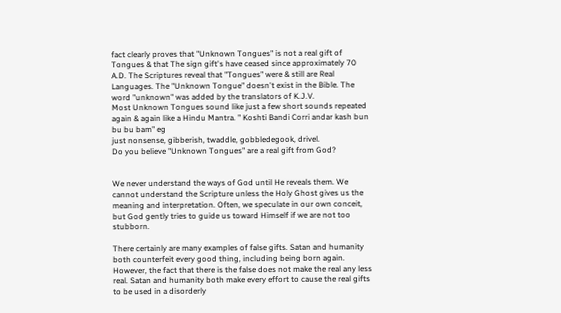fact clearly proves that "Unknown Tongues" is not a real gift of Tongues & that The sign gift's have ceased since approximately 70 A.D. The Scriptures reveal that "Tongues" were & still are Real Languages. The "Unknown Tongue" doesn't exist in the Bible. The word "unknown" was added by the translators of K.J.V.
Most Unknown Tongues sound like just a few short sounds repeated again & again like a Hindu Mantra. " Koshti Bandi Corri andar kash bun bu bu bam" eg
just nonsense, gibberish, twaddle, gobbledegook, drivel.
Do you believe "Unknown Tongues" are a real gift from God?


We never understand the ways of God until He reveals them. We cannot understand the Scripture unless the Holy Ghost gives us the meaning and interpretation. Often, we speculate in our own conceit, but God gently tries to guide us toward Himself if we are not too stubborn.

There certainly are many examples of false gifts. Satan and humanity both counterfeit every good thing, including being born again. However, the fact that there is the false does not make the real any less real. Satan and humanity both make every effort to cause the real gifts to be used in a disorderly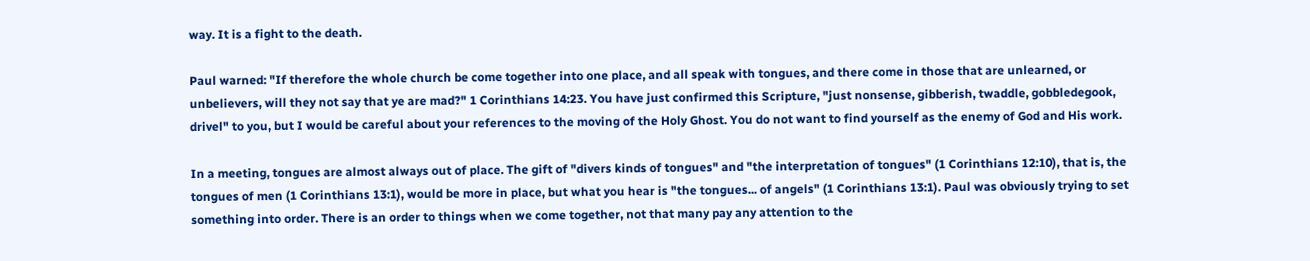way. It is a fight to the death.

Paul warned: "If therefore the whole church be come together into one place, and all speak with tongues, and there come in those that are unlearned, or unbelievers, will they not say that ye are mad?" 1 Corinthians 14:23. You have just confirmed this Scripture, "just nonsense, gibberish, twaddle, gobbledegook, drivel" to you, but I would be careful about your references to the moving of the Holy Ghost. You do not want to find yourself as the enemy of God and His work.

In a meeting, tongues are almost always out of place. The gift of "divers kinds of tongues" and "the interpretation of tongues" (1 Corinthians 12:10), that is, the tongues of men (1 Corinthians 13:1), would be more in place, but what you hear is "the tongues... of angels" (1 Corinthians 13:1). Paul was obviously trying to set something into order. There is an order to things when we come together, not that many pay any attention to the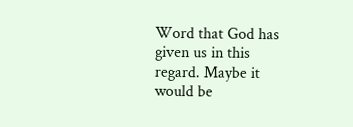Word that God has given us in this regard. Maybe it would be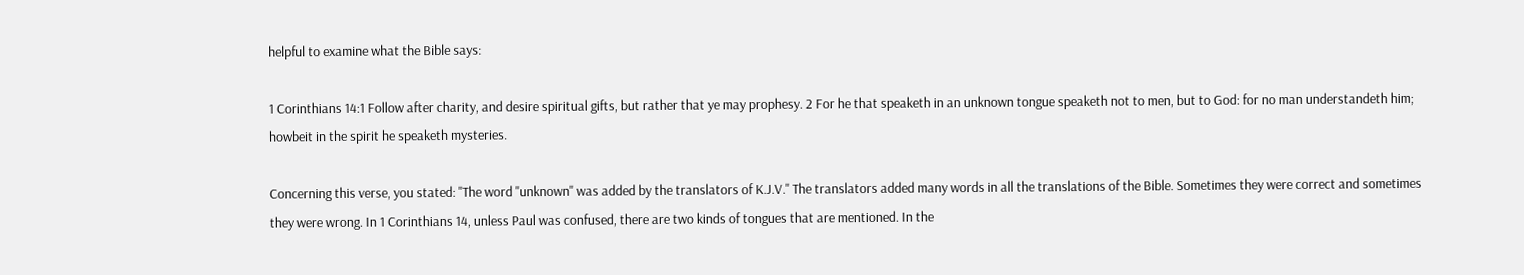helpful to examine what the Bible says:

1 Corinthians 14:1 Follow after charity, and desire spiritual gifts, but rather that ye may prophesy. 2 For he that speaketh in an unknown tongue speaketh not to men, but to God: for no man understandeth him; howbeit in the spirit he speaketh mysteries.

Concerning this verse, you stated: "The word "unknown" was added by the translators of K.J.V." The translators added many words in all the translations of the Bible. Sometimes they were correct and sometimes they were wrong. In 1 Corinthians 14, unless Paul was confused, there are two kinds of tongues that are mentioned. In the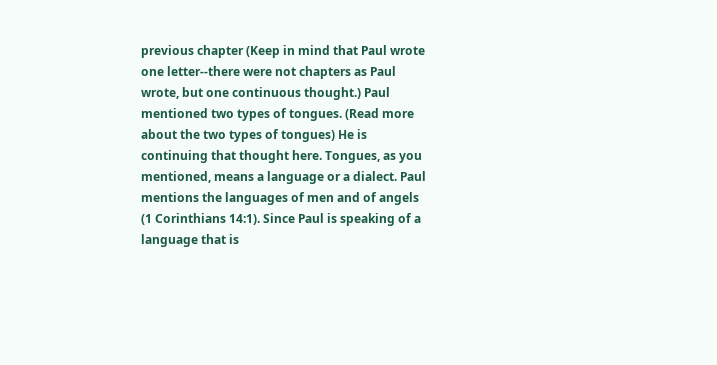previous chapter (Keep in mind that Paul wrote one letter--there were not chapters as Paul wrote, but one continuous thought.) Paul mentioned two types of tongues. (Read more about the two types of tongues) He is continuing that thought here. Tongues, as you mentioned, means a language or a dialect. Paul mentions the languages of men and of angels (1 Corinthians 14:1). Since Paul is speaking of a language that is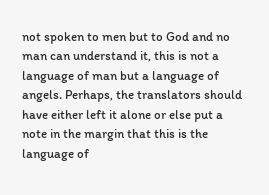not spoken to men but to God and no man can understand it, this is not a language of man but a language of angels. Perhaps, the translators should have either left it alone or else put a note in the margin that this is the language of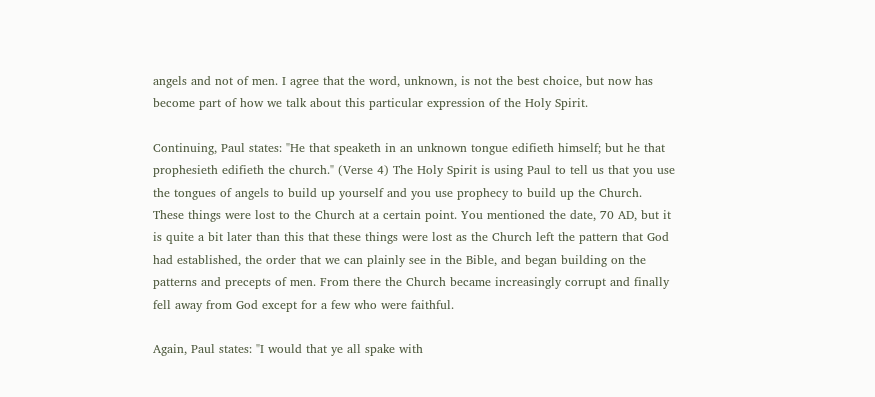angels and not of men. I agree that the word, unknown, is not the best choice, but now has become part of how we talk about this particular expression of the Holy Spirit.

Continuing, Paul states: "He that speaketh in an unknown tongue edifieth himself; but he that prophesieth edifieth the church." (Verse 4) The Holy Spirit is using Paul to tell us that you use the tongues of angels to build up yourself and you use prophecy to build up the Church. These things were lost to the Church at a certain point. You mentioned the date, 70 AD, but it is quite a bit later than this that these things were lost as the Church left the pattern that God had established, the order that we can plainly see in the Bible, and began building on the patterns and precepts of men. From there the Church became increasingly corrupt and finally fell away from God except for a few who were faithful.

Again, Paul states: "I would that ye all spake with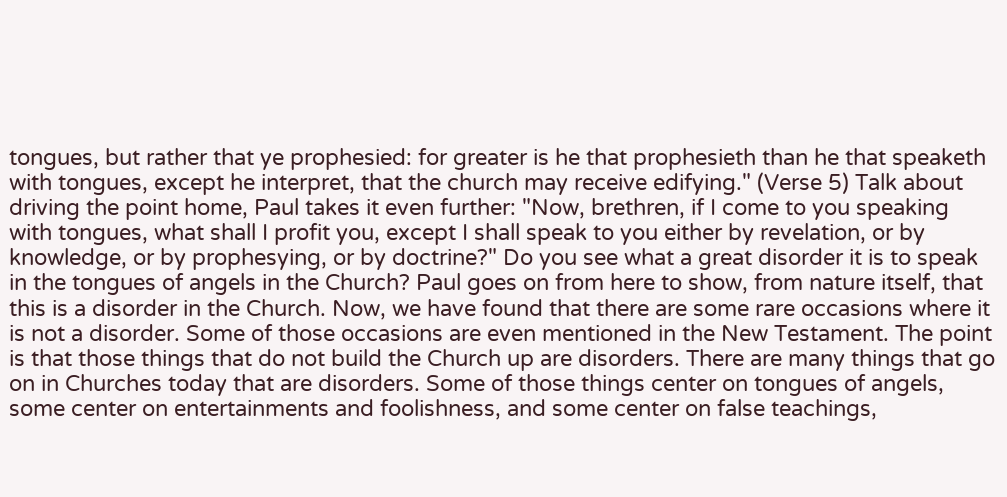tongues, but rather that ye prophesied: for greater is he that prophesieth than he that speaketh with tongues, except he interpret, that the church may receive edifying." (Verse 5) Talk about driving the point home, Paul takes it even further: "Now, brethren, if I come to you speaking with tongues, what shall I profit you, except I shall speak to you either by revelation, or by knowledge, or by prophesying, or by doctrine?" Do you see what a great disorder it is to speak in the tongues of angels in the Church? Paul goes on from here to show, from nature itself, that this is a disorder in the Church. Now, we have found that there are some rare occasions where it is not a disorder. Some of those occasions are even mentioned in the New Testament. The point is that those things that do not build the Church up are disorders. There are many things that go on in Churches today that are disorders. Some of those things center on tongues of angels, some center on entertainments and foolishness, and some center on false teachings,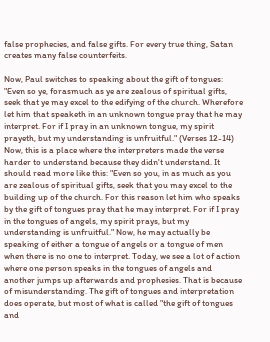false prophecies, and false gifts. For every true thing, Satan creates many false counterfeits.

Now, Paul switches to speaking about the gift of tongues: "Even so ye, forasmuch as ye are zealous of spiritual gifts, seek that ye may excel to the edifying of the church. Wherefore let him that speaketh in an unknown tongue pray that he may interpret. For if I pray in an unknown tongue, my spirit prayeth, but my understanding is unfruitful." (Verses 12-14) Now, this is a place where the interpreters made the verse harder to understand because they didn't understand. It should read more like this: "Even so you, in as much as you are zealous of spiritual gifts, seek that you may excel to the building up of the church. For this reason let him who speaks by the gift of tongues pray that he may interpret. For if I pray in the tongues of angels, my spirit prays, but my understanding is unfruitful." Now, he may actually be speaking of either a tongue of angels or a tongue of men when there is no one to interpret. Today, we see a lot of action where one person speaks in the tongues of angels and another jumps up afterwards and prophesies. That is because of misunderstanding. The gift of tongues and interpretation does operate, but most of what is called "the gift of tongues and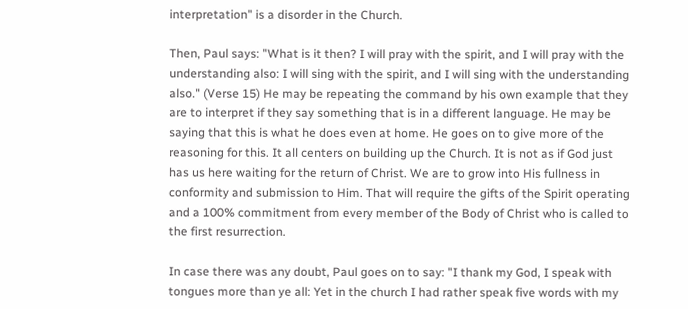interpretation" is a disorder in the Church.

Then, Paul says: "What is it then? I will pray with the spirit, and I will pray with the understanding also: I will sing with the spirit, and I will sing with the understanding also." (Verse 15) He may be repeating the command by his own example that they are to interpret if they say something that is in a different language. He may be saying that this is what he does even at home. He goes on to give more of the reasoning for this. It all centers on building up the Church. It is not as if God just has us here waiting for the return of Christ. We are to grow into His fullness in conformity and submission to Him. That will require the gifts of the Spirit operating and a 100% commitment from every member of the Body of Christ who is called to the first resurrection.

In case there was any doubt, Paul goes on to say: "I thank my God, I speak with tongues more than ye all: Yet in the church I had rather speak five words with my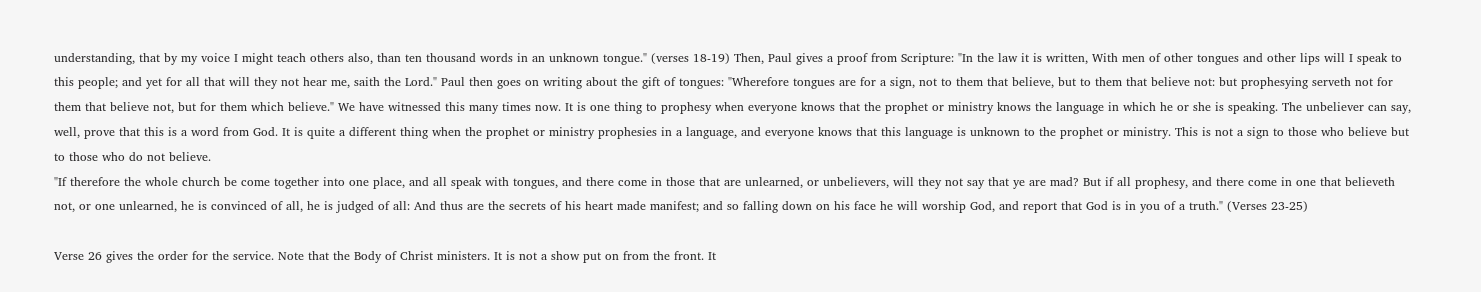understanding, that by my voice I might teach others also, than ten thousand words in an unknown tongue." (verses 18-19) Then, Paul gives a proof from Scripture: "In the law it is written, With men of other tongues and other lips will I speak to this people; and yet for all that will they not hear me, saith the Lord." Paul then goes on writing about the gift of tongues: "Wherefore tongues are for a sign, not to them that believe, but to them that believe not: but prophesying serveth not for them that believe not, but for them which believe." We have witnessed this many times now. It is one thing to prophesy when everyone knows that the prophet or ministry knows the language in which he or she is speaking. The unbeliever can say, well, prove that this is a word from God. It is quite a different thing when the prophet or ministry prophesies in a language, and everyone knows that this language is unknown to the prophet or ministry. This is not a sign to those who believe but to those who do not believe.
"If therefore the whole church be come together into one place, and all speak with tongues, and there come in those that are unlearned, or unbelievers, will they not say that ye are mad? But if all prophesy, and there come in one that believeth not, or one unlearned, he is convinced of all, he is judged of all: And thus are the secrets of his heart made manifest; and so falling down on his face he will worship God, and report that God is in you of a truth." (Verses 23-25)

Verse 26 gives the order for the service. Note that the Body of Christ ministers. It is not a show put on from the front. It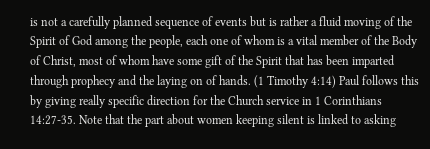is not a carefully planned sequence of events but is rather a fluid moving of the Spirit of God among the people, each one of whom is a vital member of the Body of Christ, most of whom have some gift of the Spirit that has been imparted through prophecy and the laying on of hands. (1 Timothy 4:14) Paul follows this by giving really specific direction for the Church service in 1 Corinthians 14:27-35. Note that the part about women keeping silent is linked to asking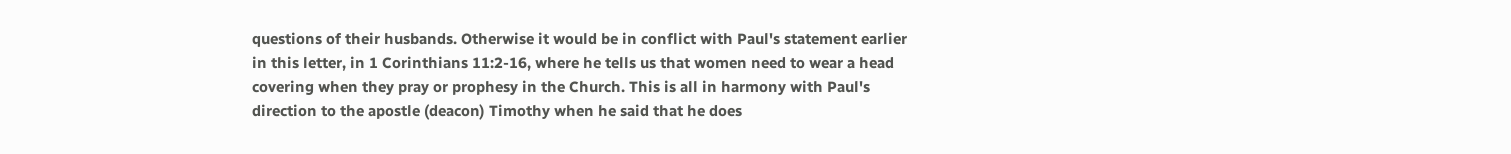questions of their husbands. Otherwise it would be in conflict with Paul's statement earlier in this letter, in 1 Corinthians 11:2-16, where he tells us that women need to wear a head covering when they pray or prophesy in the Church. This is all in harmony with Paul's direction to the apostle (deacon) Timothy when he said that he does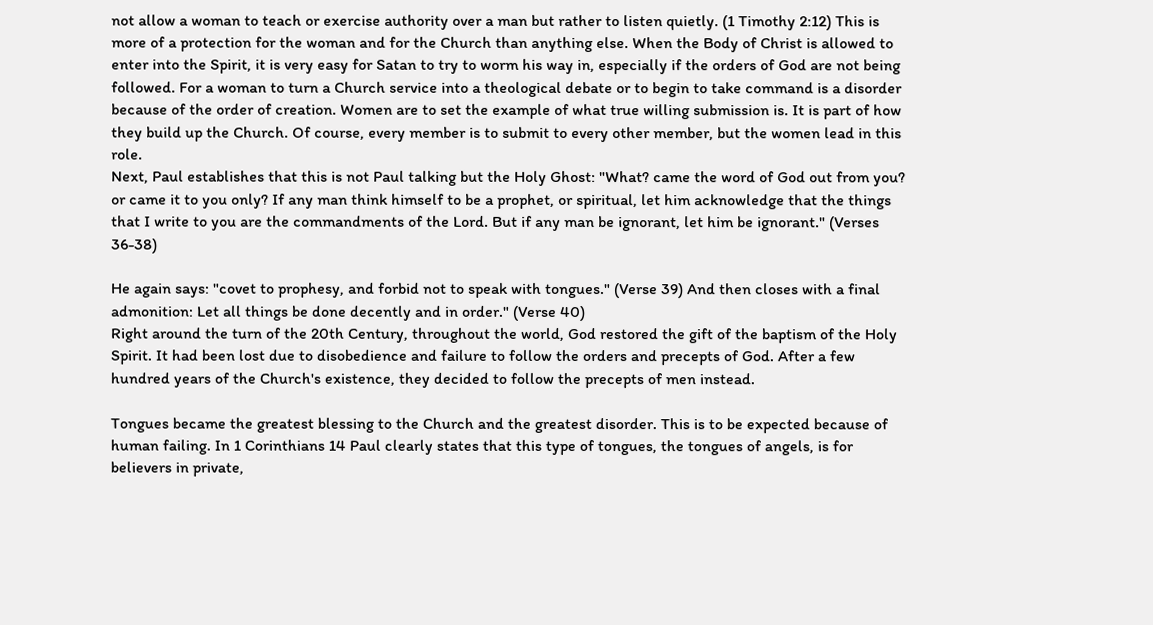not allow a woman to teach or exercise authority over a man but rather to listen quietly. (1 Timothy 2:12) This is more of a protection for the woman and for the Church than anything else. When the Body of Christ is allowed to enter into the Spirit, it is very easy for Satan to try to worm his way in, especially if the orders of God are not being followed. For a woman to turn a Church service into a theological debate or to begin to take command is a disorder because of the order of creation. Women are to set the example of what true willing submission is. It is part of how they build up the Church. Of course, every member is to submit to every other member, but the women lead in this role.
Next, Paul establishes that this is not Paul talking but the Holy Ghost: "What? came the word of God out from you? or came it to you only? If any man think himself to be a prophet, or spiritual, let him acknowledge that the things that I write to you are the commandments of the Lord. But if any man be ignorant, let him be ignorant." (Verses 36-38)

He again says: "covet to prophesy, and forbid not to speak with tongues." (Verse 39) And then closes with a final admonition: Let all things be done decently and in order." (Verse 40)
Right around the turn of the 20th Century, throughout the world, God restored the gift of the baptism of the Holy Spirit. It had been lost due to disobedience and failure to follow the orders and precepts of God. After a few hundred years of the Church's existence, they decided to follow the precepts of men instead.

Tongues became the greatest blessing to the Church and the greatest disorder. This is to be expected because of human failing. In 1 Corinthians 14 Paul clearly states that this type of tongues, the tongues of angels, is for believers in private,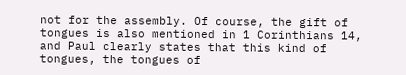not for the assembly. Of course, the gift of tongues is also mentioned in 1 Corinthians 14, and Paul clearly states that this kind of tongues, the tongues of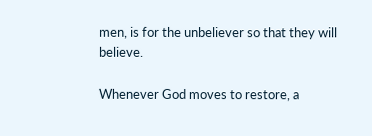men, is for the unbeliever so that they will believe.

Whenever God moves to restore, a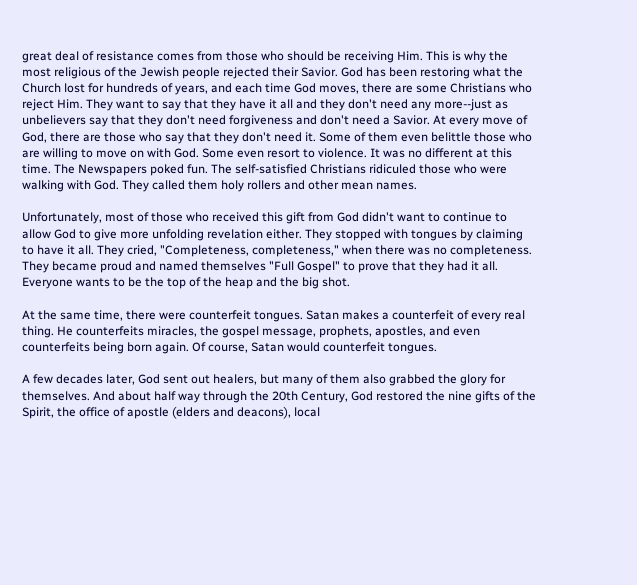great deal of resistance comes from those who should be receiving Him. This is why the most religious of the Jewish people rejected their Savior. God has been restoring what the Church lost for hundreds of years, and each time God moves, there are some Christians who reject Him. They want to say that they have it all and they don't need any more--just as unbelievers say that they don't need forgiveness and don't need a Savior. At every move of God, there are those who say that they don't need it. Some of them even belittle those who are willing to move on with God. Some even resort to violence. It was no different at this time. The Newspapers poked fun. The self-satisfied Christians ridiculed those who were walking with God. They called them holy rollers and other mean names.

Unfortunately, most of those who received this gift from God didn't want to continue to allow God to give more unfolding revelation either. They stopped with tongues by claiming to have it all. They cried, "Completeness, completeness," when there was no completeness. They became proud and named themselves "Full Gospel" to prove that they had it all. Everyone wants to be the top of the heap and the big shot.

At the same time, there were counterfeit tongues. Satan makes a counterfeit of every real thing. He counterfeits miracles, the gospel message, prophets, apostles, and even counterfeits being born again. Of course, Satan would counterfeit tongues.

A few decades later, God sent out healers, but many of them also grabbed the glory for themselves. And about half way through the 20th Century, God restored the nine gifts of the Spirit, the office of apostle (elders and deacons), local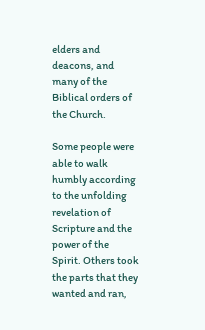elders and deacons, and many of the Biblical orders of the Church.

Some people were able to walk humbly according to the unfolding revelation of Scripture and the power of the Spirit. Others took the parts that they wanted and ran,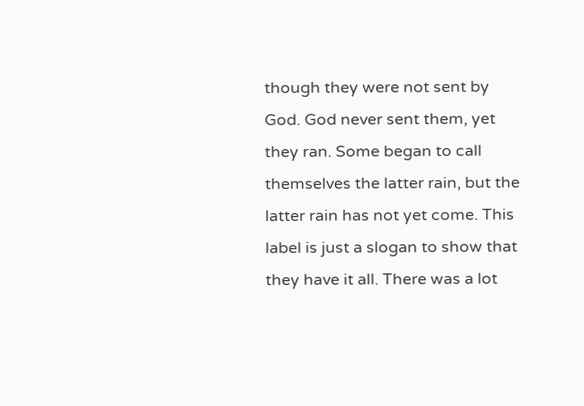though they were not sent by God. God never sent them, yet they ran. Some began to call themselves the latter rain, but the latter rain has not yet come. This label is just a slogan to show that they have it all. There was a lot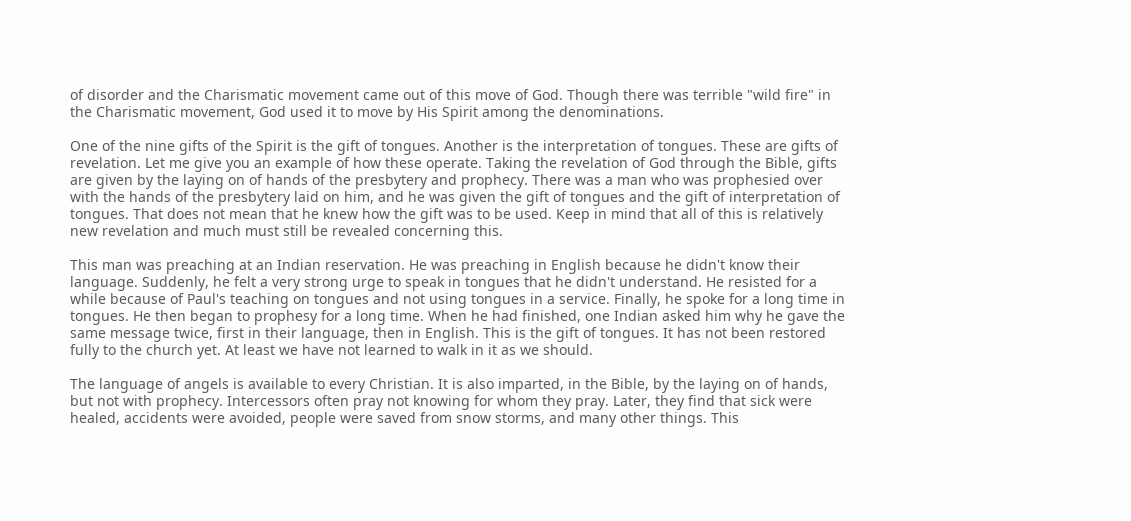of disorder and the Charismatic movement came out of this move of God. Though there was terrible "wild fire" in the Charismatic movement, God used it to move by His Spirit among the denominations.

One of the nine gifts of the Spirit is the gift of tongues. Another is the interpretation of tongues. These are gifts of revelation. Let me give you an example of how these operate. Taking the revelation of God through the Bible, gifts are given by the laying on of hands of the presbytery and prophecy. There was a man who was prophesied over with the hands of the presbytery laid on him, and he was given the gift of tongues and the gift of interpretation of tongues. That does not mean that he knew how the gift was to be used. Keep in mind that all of this is relatively new revelation and much must still be revealed concerning this.

This man was preaching at an Indian reservation. He was preaching in English because he didn't know their language. Suddenly, he felt a very strong urge to speak in tongues that he didn't understand. He resisted for a while because of Paul's teaching on tongues and not using tongues in a service. Finally, he spoke for a long time in tongues. He then began to prophesy for a long time. When he had finished, one Indian asked him why he gave the same message twice, first in their language, then in English. This is the gift of tongues. It has not been restored fully to the church yet. At least we have not learned to walk in it as we should.

The language of angels is available to every Christian. It is also imparted, in the Bible, by the laying on of hands, but not with prophecy. Intercessors often pray not knowing for whom they pray. Later, they find that sick were healed, accidents were avoided, people were saved from snow storms, and many other things. This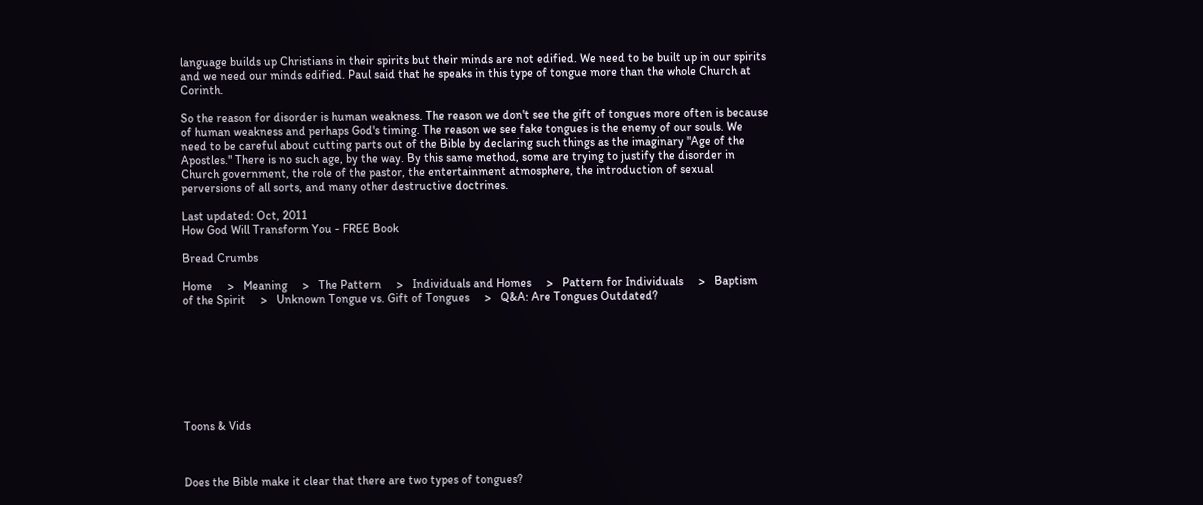language builds up Christians in their spirits but their minds are not edified. We need to be built up in our spirits and we need our minds edified. Paul said that he speaks in this type of tongue more than the whole Church at Corinth.

So the reason for disorder is human weakness. The reason we don't see the gift of tongues more often is because of human weakness and perhaps God's timing. The reason we see fake tongues is the enemy of our souls. We need to be careful about cutting parts out of the Bible by declaring such things as the imaginary "Age of the Apostles." There is no such age, by the way. By this same method, some are trying to justify the disorder in Church government, the role of the pastor, the entertainment atmosphere, the introduction of sexual perversions of all sorts, and many other destructive doctrines.

Last updated: Oct, 2011
How God Will Transform You - FREE Book

Bread Crumbs

Home     >   Meaning     >   The Pattern     >   Individuals and Homes     >   Pattern for Individuals     >   Baptism of the Spirit     >   Unknown Tongue vs. Gift of Tongues     >   Q&A: Are Tongues Outdated?








Toons & Vids



Does the Bible make it clear that there are two types of tongues?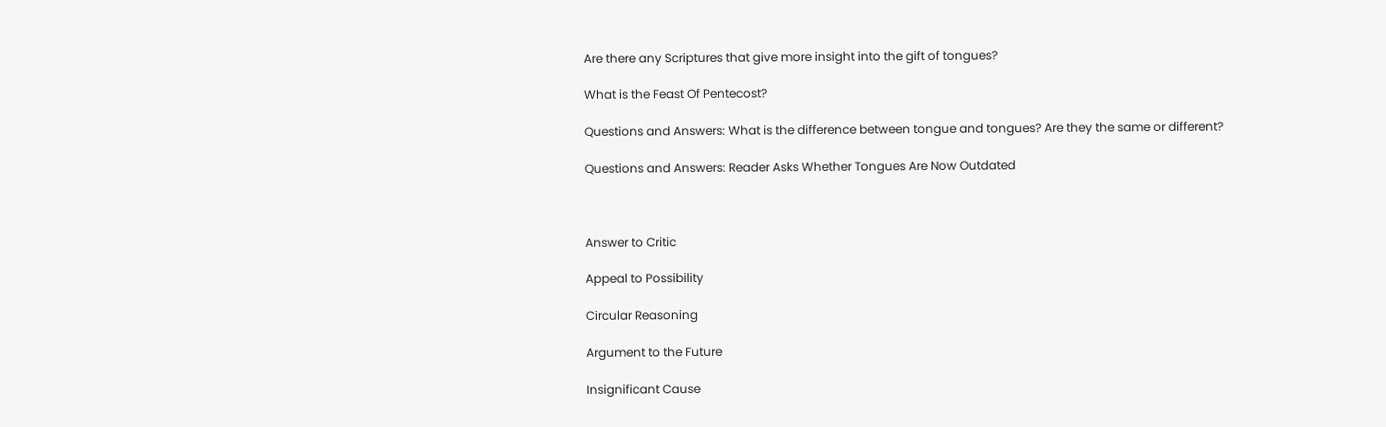Are there any Scriptures that give more insight into the gift of tongues?

What is the Feast Of Pentecost?

Questions and Answers: What is the difference between tongue and tongues? Are they the same or different?

Questions and Answers: Reader Asks Whether Tongues Are Now Outdated



Answer to Critic

Appeal to Possibility

Circular Reasoning

Argument to the Future

Insignificant Cause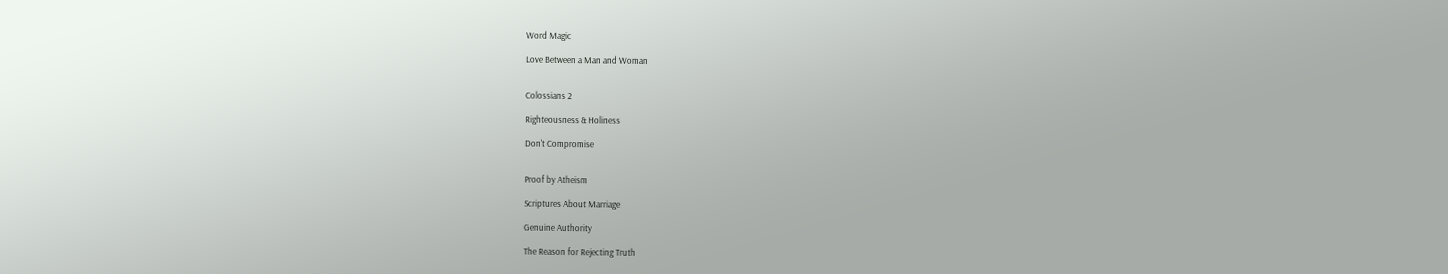Word Magic

Love Between a Man and Woman


Colossians 2

Righteousness & Holiness

Don't Compromise


Proof by Atheism

Scriptures About Marriage

Genuine Authority

The Reason for Rejecting Truth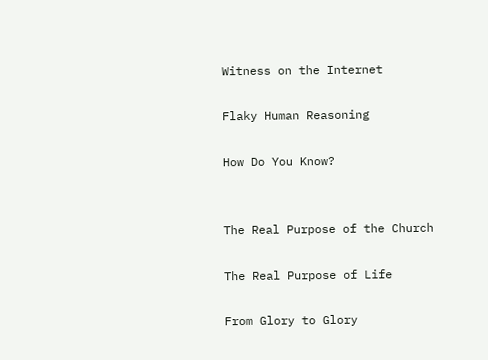Witness on the Internet

Flaky Human Reasoning

How Do You Know?


The Real Purpose of the Church

The Real Purpose of Life

From Glory to Glory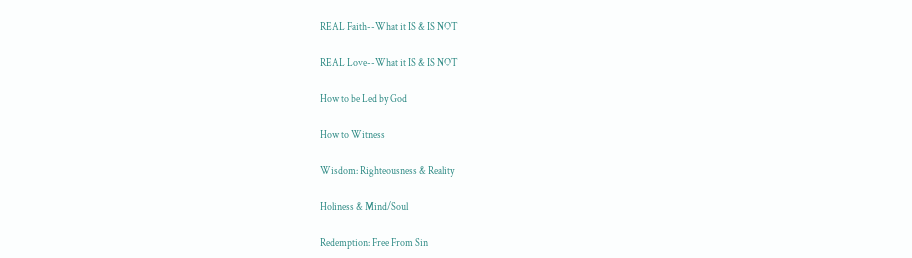REAL Faith--What it IS & IS NOT

REAL Love--What it IS & IS NOT

How to be Led by God

How to Witness

Wisdom: Righteousness & Reality

Holiness & Mind/Soul

Redemption: Free From Sin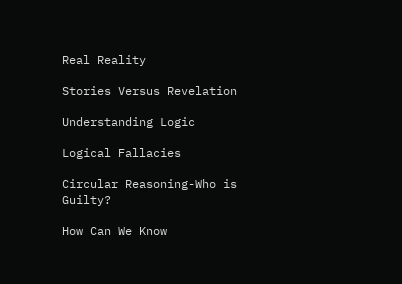Real Reality

Stories Versus Revelation

Understanding Logic

Logical Fallacies

Circular Reasoning-Who is Guilty?

How Can We Know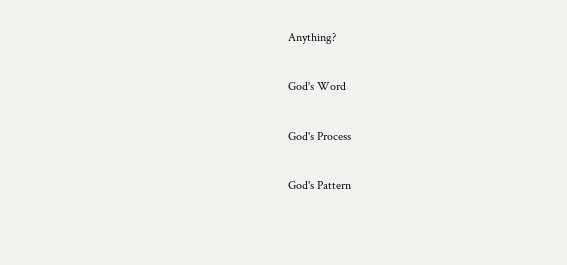Anything?

God's Word

God's Process

God's Pattern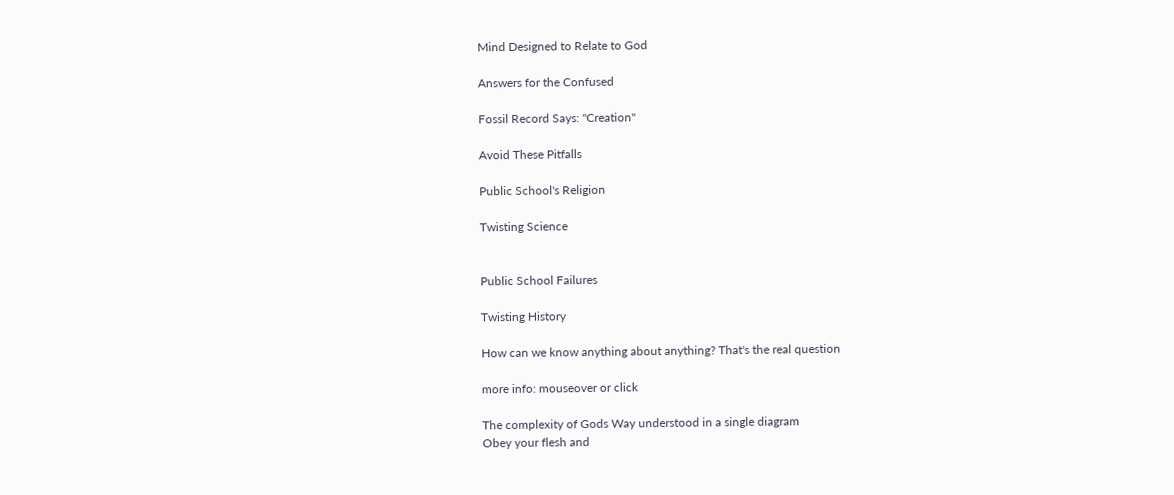Mind Designed to Relate to God

Answers for the Confused

Fossil Record Says: "Creation"

Avoid These Pitfalls

Public School's Religion

Twisting Science


Public School Failures

Twisting History

How can we know anything about anything? That's the real question

more info: mouseover or click

The complexity of Gods Way understood in a single diagram
Obey your flesh and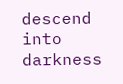descend into darkness